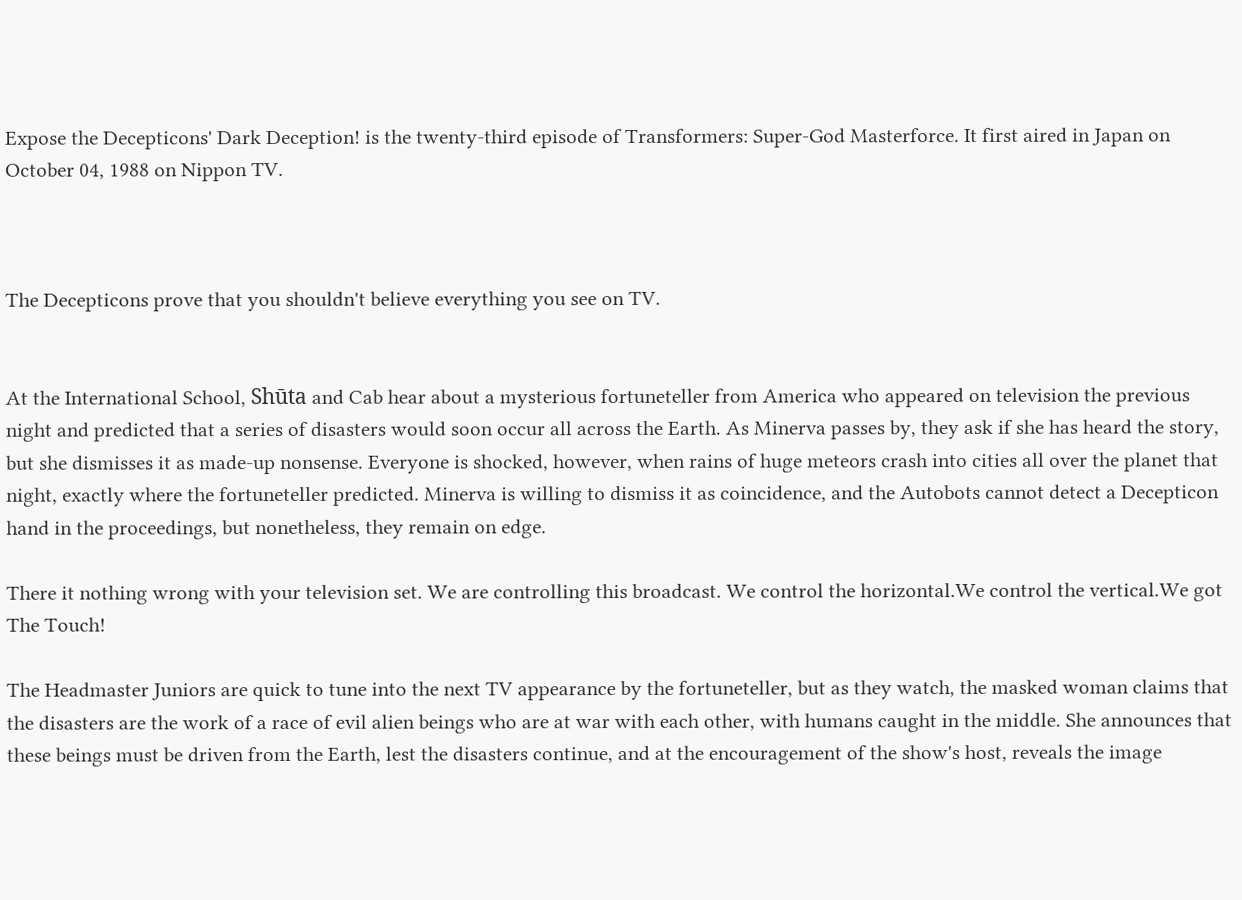Expose the Decepticons' Dark Deception! is the twenty-third episode of Transformers: Super-God Masterforce. It first aired in Japan on October 04, 1988 on Nippon TV.



The Decepticons prove that you shouldn't believe everything you see on TV.


At the International School, Shūta and Cab hear about a mysterious fortuneteller from America who appeared on television the previous night and predicted that a series of disasters would soon occur all across the Earth. As Minerva passes by, they ask if she has heard the story, but she dismisses it as made-up nonsense. Everyone is shocked, however, when rains of huge meteors crash into cities all over the planet that night, exactly where the fortuneteller predicted. Minerva is willing to dismiss it as coincidence, and the Autobots cannot detect a Decepticon hand in the proceedings, but nonetheless, they remain on edge.

There it nothing wrong with your television set. We are controlling this broadcast. We control the horizontal.We control the vertical.We got The Touch!

The Headmaster Juniors are quick to tune into the next TV appearance by the fortuneteller, but as they watch, the masked woman claims that the disasters are the work of a race of evil alien beings who are at war with each other, with humans caught in the middle. She announces that these beings must be driven from the Earth, lest the disasters continue, and at the encouragement of the show's host, reveals the image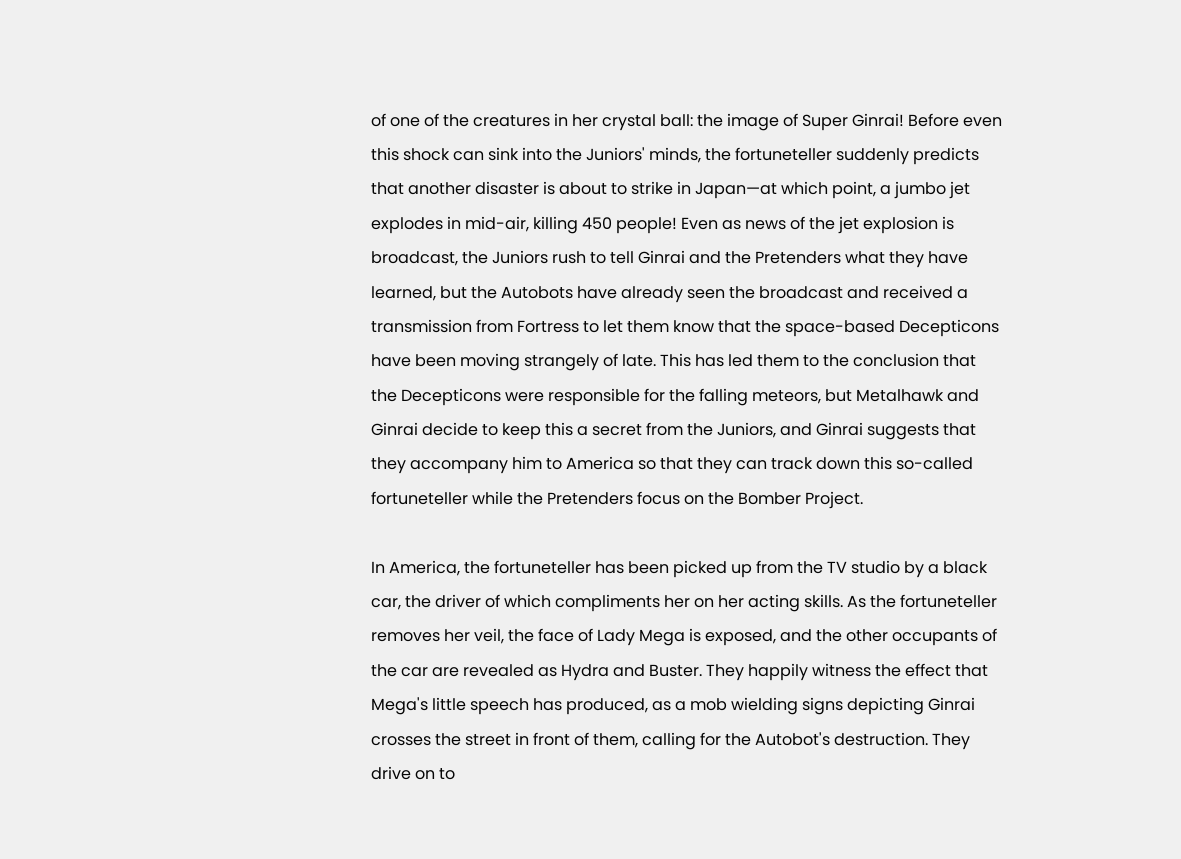of one of the creatures in her crystal ball: the image of Super Ginrai! Before even this shock can sink into the Juniors' minds, the fortuneteller suddenly predicts that another disaster is about to strike in Japan—at which point, a jumbo jet explodes in mid-air, killing 450 people! Even as news of the jet explosion is broadcast, the Juniors rush to tell Ginrai and the Pretenders what they have learned, but the Autobots have already seen the broadcast and received a transmission from Fortress to let them know that the space-based Decepticons have been moving strangely of late. This has led them to the conclusion that the Decepticons were responsible for the falling meteors, but Metalhawk and Ginrai decide to keep this a secret from the Juniors, and Ginrai suggests that they accompany him to America so that they can track down this so-called fortuneteller while the Pretenders focus on the Bomber Project.

In America, the fortuneteller has been picked up from the TV studio by a black car, the driver of which compliments her on her acting skills. As the fortuneteller removes her veil, the face of Lady Mega is exposed, and the other occupants of the car are revealed as Hydra and Buster. They happily witness the effect that Mega's little speech has produced, as a mob wielding signs depicting Ginrai crosses the street in front of them, calling for the Autobot's destruction. They drive on to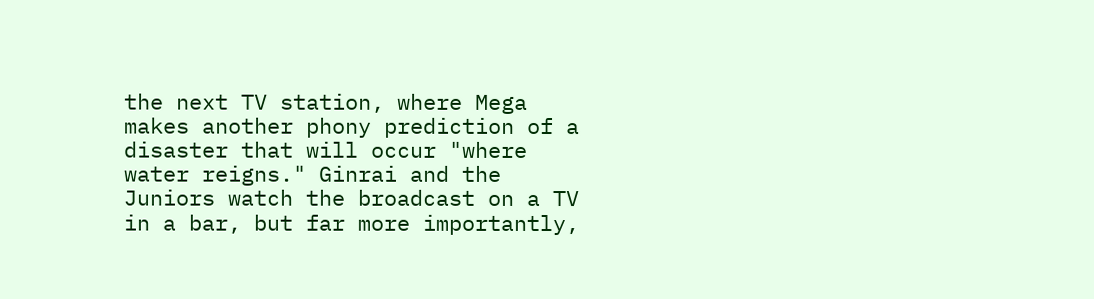the next TV station, where Mega makes another phony prediction of a disaster that will occur "where water reigns." Ginrai and the Juniors watch the broadcast on a TV in a bar, but far more importantly,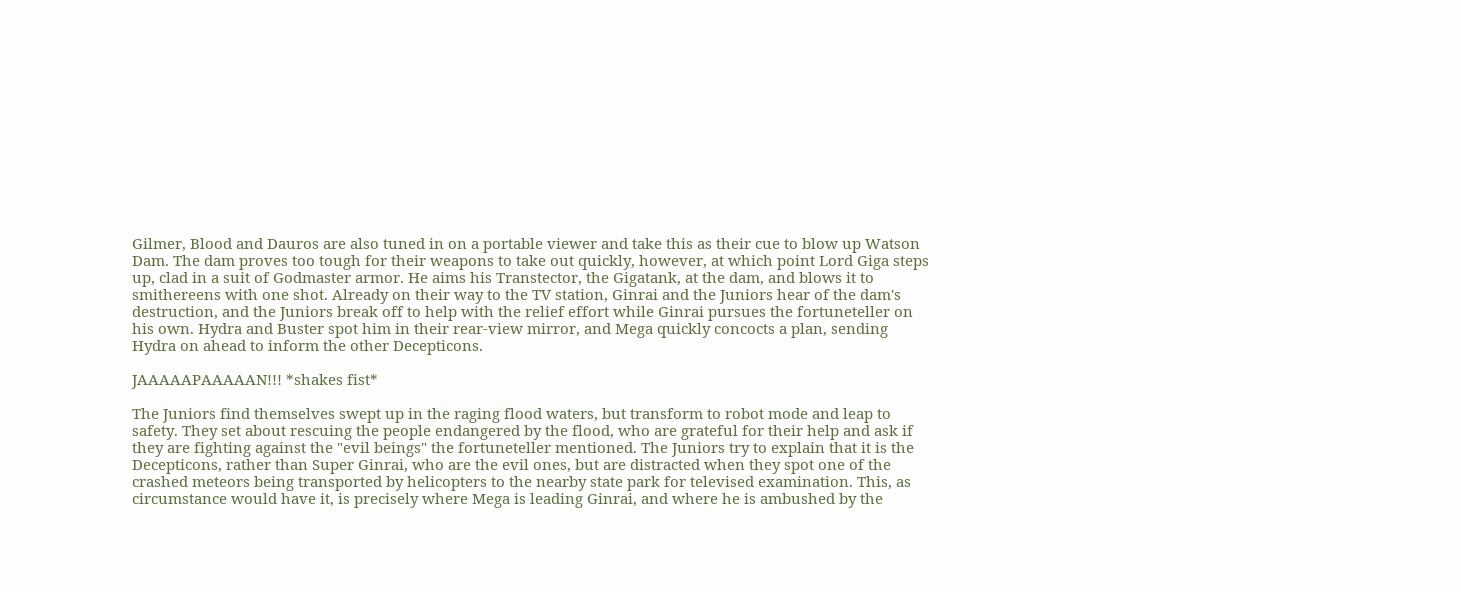Gilmer, Blood and Dauros are also tuned in on a portable viewer and take this as their cue to blow up Watson Dam. The dam proves too tough for their weapons to take out quickly, however, at which point Lord Giga steps up, clad in a suit of Godmaster armor. He aims his Transtector, the Gigatank, at the dam, and blows it to smithereens with one shot. Already on their way to the TV station, Ginrai and the Juniors hear of the dam's destruction, and the Juniors break off to help with the relief effort while Ginrai pursues the fortuneteller on his own. Hydra and Buster spot him in their rear-view mirror, and Mega quickly concocts a plan, sending Hydra on ahead to inform the other Decepticons.

JAAAAAPAAAAAN!!! *shakes fist*

The Juniors find themselves swept up in the raging flood waters, but transform to robot mode and leap to safety. They set about rescuing the people endangered by the flood, who are grateful for their help and ask if they are fighting against the "evil beings" the fortuneteller mentioned. The Juniors try to explain that it is the Decepticons, rather than Super Ginrai, who are the evil ones, but are distracted when they spot one of the crashed meteors being transported by helicopters to the nearby state park for televised examination. This, as circumstance would have it, is precisely where Mega is leading Ginrai, and where he is ambushed by the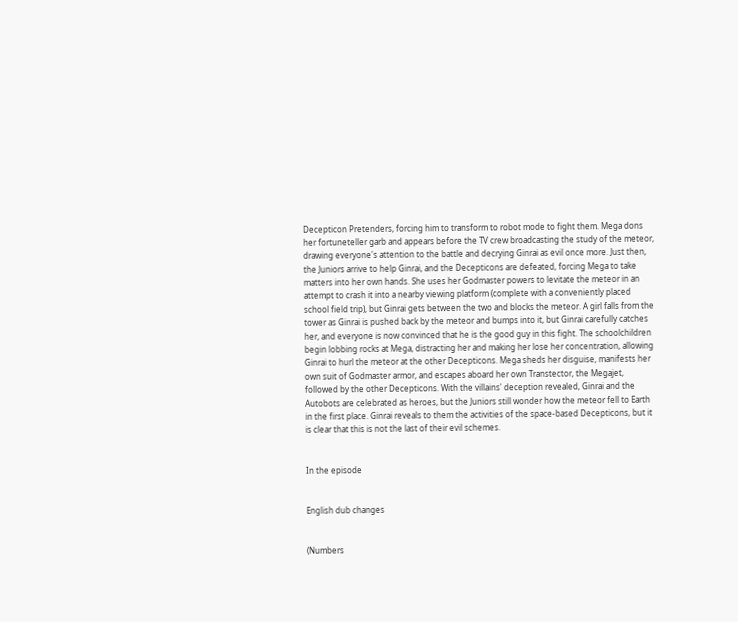Decepticon Pretenders, forcing him to transform to robot mode to fight them. Mega dons her fortuneteller garb and appears before the TV crew broadcasting the study of the meteor, drawing everyone's attention to the battle and decrying Ginrai as evil once more. Just then, the Juniors arrive to help Ginrai, and the Decepticons are defeated, forcing Mega to take matters into her own hands. She uses her Godmaster powers to levitate the meteor in an attempt to crash it into a nearby viewing platform (complete with a conveniently placed school field trip), but Ginrai gets between the two and blocks the meteor. A girl falls from the tower as Ginrai is pushed back by the meteor and bumps into it, but Ginrai carefully catches her, and everyone is now convinced that he is the good guy in this fight. The schoolchildren begin lobbing rocks at Mega, distracting her and making her lose her concentration, allowing Ginrai to hurl the meteor at the other Decepticons. Mega sheds her disguise, manifests her own suit of Godmaster armor, and escapes aboard her own Transtector, the Megajet, followed by the other Decepticons. With the villains' deception revealed, Ginrai and the Autobots are celebrated as heroes, but the Juniors still wonder how the meteor fell to Earth in the first place. Ginrai reveals to them the activities of the space-based Decepticons, but it is clear that this is not the last of their evil schemes.


In the episode


English dub changes


(Numbers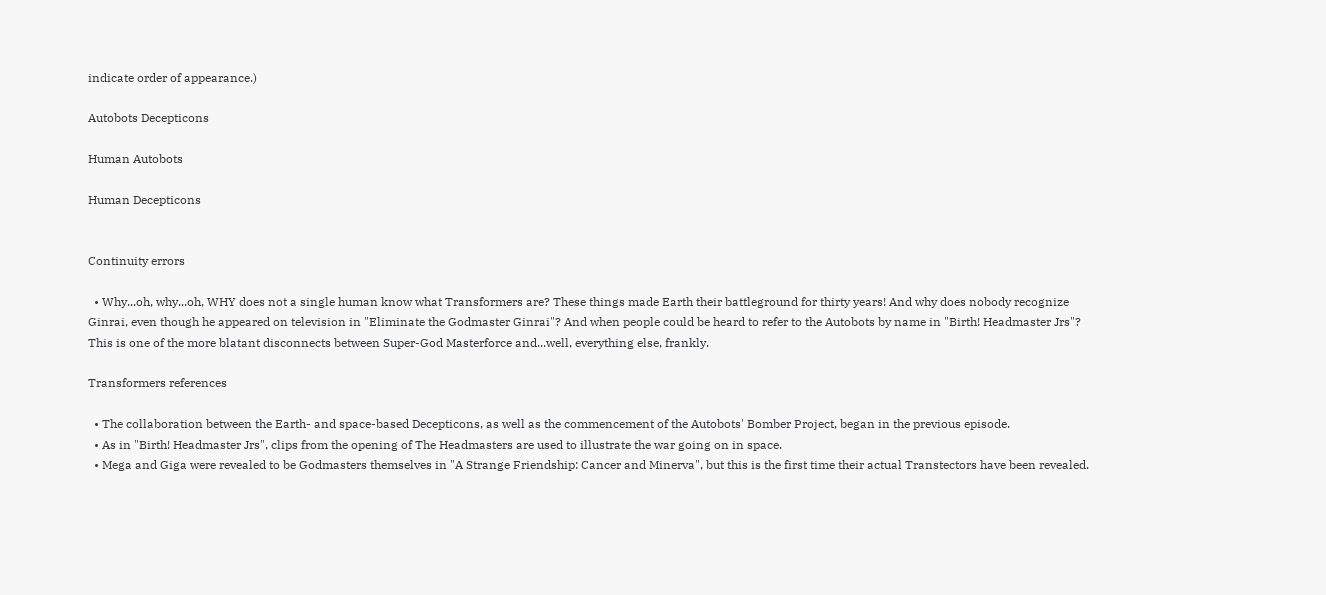indicate order of appearance.)

Autobots Decepticons

Human Autobots

Human Decepticons


Continuity errors

  • Why...oh, why...oh, WHY does not a single human know what Transformers are? These things made Earth their battleground for thirty years! And why does nobody recognize Ginrai, even though he appeared on television in "Eliminate the Godmaster Ginrai"? And when people could be heard to refer to the Autobots by name in "Birth! Headmaster Jrs"? This is one of the more blatant disconnects between Super-God Masterforce and...well, everything else, frankly.

Transformers references

  • The collaboration between the Earth- and space-based Decepticons, as well as the commencement of the Autobots' Bomber Project, began in the previous episode.
  • As in "Birth! Headmaster Jrs", clips from the opening of The Headmasters are used to illustrate the war going on in space.
  • Mega and Giga were revealed to be Godmasters themselves in "A Strange Friendship: Cancer and Minerva", but this is the first time their actual Transtectors have been revealed.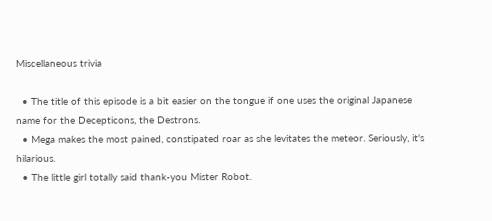Miscellaneous trivia

  • The title of this episode is a bit easier on the tongue if one uses the original Japanese name for the Decepticons, the Destrons.
  • Mega makes the most pained, constipated roar as she levitates the meteor. Seriously, it's hilarious.
  • The little girl totally said thank-you Mister Robot.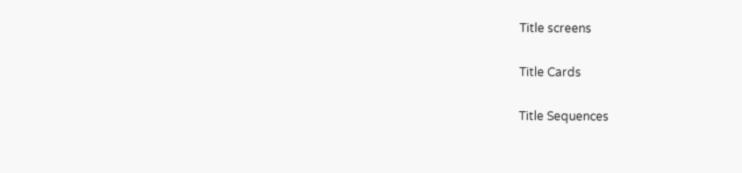Title screens

Title Cards

Title Sequences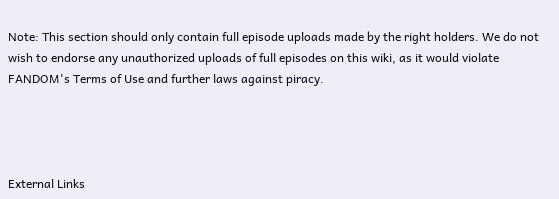Note: This section should only contain full episode uploads made by the right holders. We do not wish to endorse any unauthorized uploads of full episodes on this wiki, as it would violate FANDOM's Terms of Use and further laws against piracy.




External Links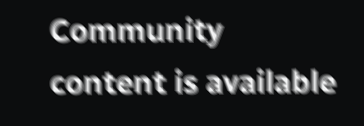Community content is available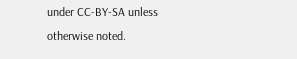under CC-BY-SA unless otherwise noted.